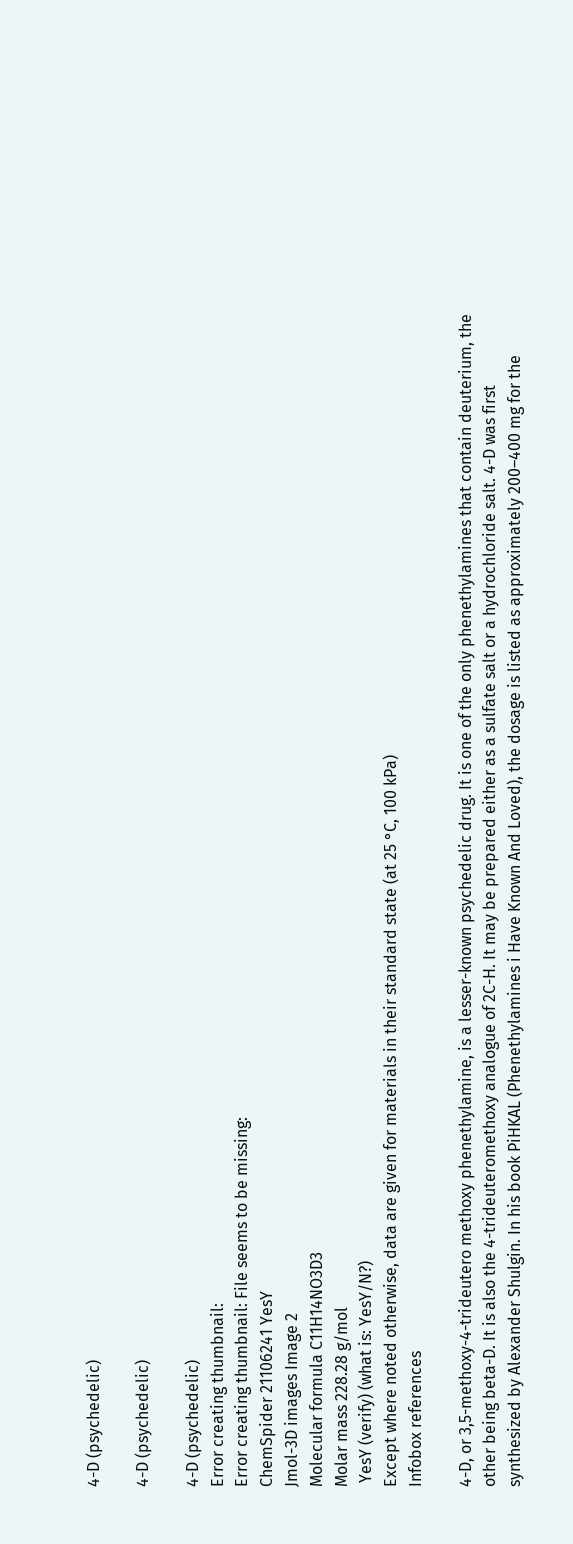4-D (psychedelic)

4-D (psychedelic)

4-D (psychedelic)
Error creating thumbnail:
Error creating thumbnail: File seems to be missing:
ChemSpider 21106241 YesY
Jmol-3D images Image 2
Molecular formula C11H14NO3D3
Molar mass 228.28 g/mol
 YesY (verify) (what is: YesY/N?)
Except where noted otherwise, data are given for materials in their standard state (at 25 °C, 100 kPa)
Infobox references

4-D, or 3,5-methoxy-4-trideutero methoxy phenethylamine, is a lesser-known psychedelic drug. It is one of the only phenethylamines that contain deuterium, the other being beta-D. It is also the 4-trideuteromethoxy analogue of 2C-H. It may be prepared either as a sulfate salt or a hydrochloride salt. 4-D was first synthesized by Alexander Shulgin. In his book PiHKAL (Phenethylamines i Have Known And Loved), the dosage is listed as approximately 200–400 mg for the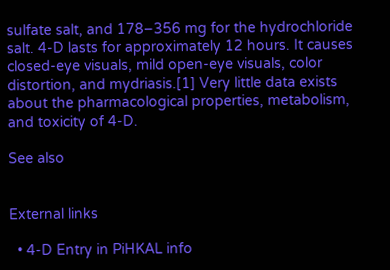sulfate salt, and 178–356 mg for the hydrochloride salt. 4-D lasts for approximately 12 hours. It causes closed-eye visuals, mild open-eye visuals, color distortion, and mydriasis.[1] Very little data exists about the pharmacological properties, metabolism, and toxicity of 4-D.

See also


External links

  • 4-D Entry in PiHKAL info